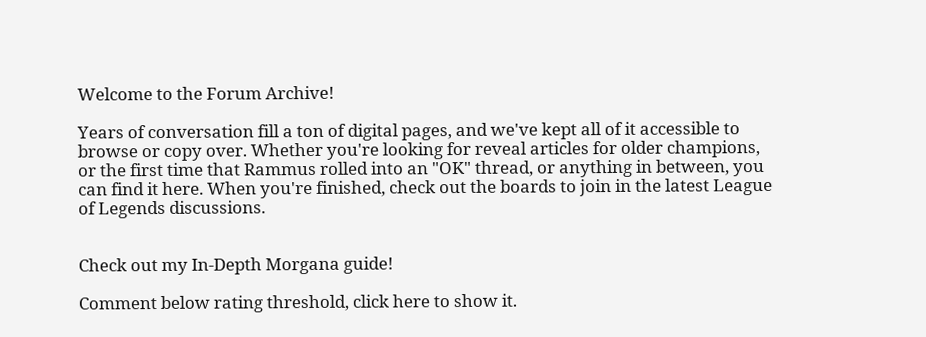Welcome to the Forum Archive!

Years of conversation fill a ton of digital pages, and we've kept all of it accessible to browse or copy over. Whether you're looking for reveal articles for older champions, or the first time that Rammus rolled into an "OK" thread, or anything in between, you can find it here. When you're finished, check out the boards to join in the latest League of Legends discussions.


Check out my In-Depth Morgana guide!

Comment below rating threshold, click here to show it.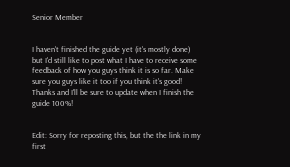Senior Member


I haven't finished the guide yet (it's mostly done) but I'd still like to post what I have to receive some feedback of how you guys think it is so far. Make sure you guys like it too if you think it's good! Thanks and I'll be sure to update when I finish the guide 100%!


Edit: Sorry for reposting this, but the the link in my first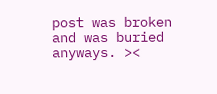post was broken and was buried anyways. ><